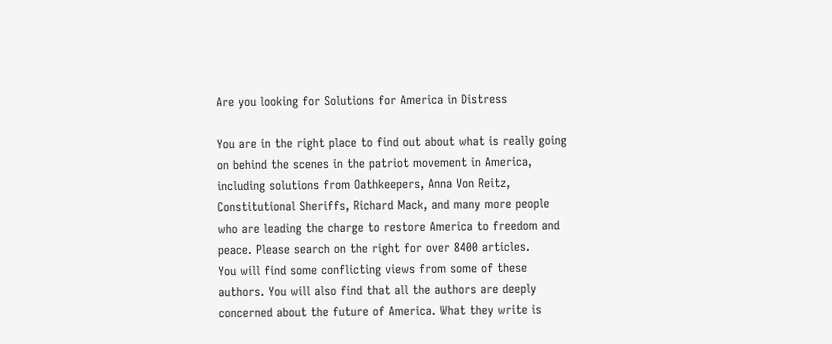Are you looking for Solutions for America in Distress

You are in the right place to find out about what is really going on behind the scenes in the patriot movement in America, including solutions from Oathkeepers, Anna Von Reitz, Constitutional Sheriffs, Richard Mack, and many more people who are leading the charge to restore America to freedom and peace. Please search on the right for over 8400 articles.
You will find some conflicting views from some of these authors. You will also find that all the authors are deeply concerned about the future of America. What they write is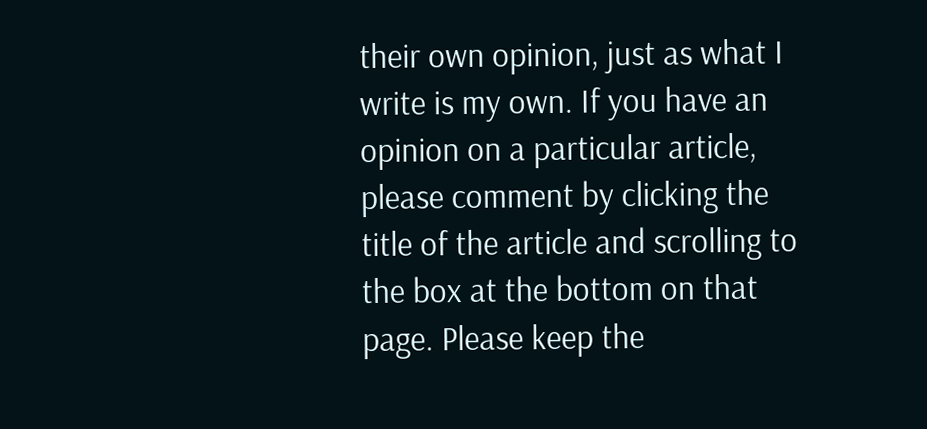their own opinion, just as what I write is my own. If you have an opinion on a particular article, please comment by clicking the title of the article and scrolling to the box at the bottom on that page. Please keep the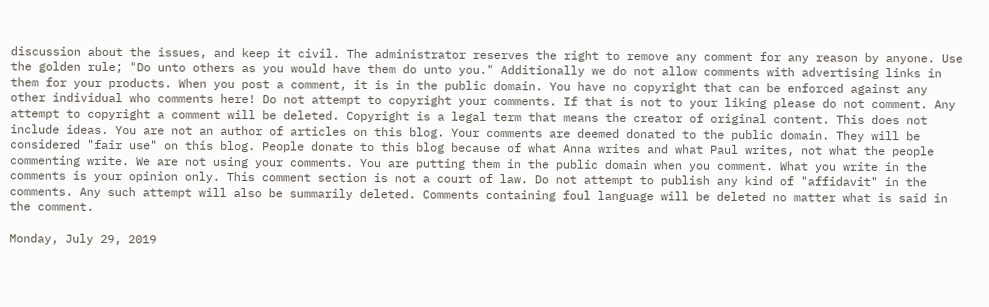discussion about the issues, and keep it civil. The administrator reserves the right to remove any comment for any reason by anyone. Use the golden rule; "Do unto others as you would have them do unto you." Additionally we do not allow comments with advertising links in them for your products. When you post a comment, it is in the public domain. You have no copyright that can be enforced against any other individual who comments here! Do not attempt to copyright your comments. If that is not to your liking please do not comment. Any attempt to copyright a comment will be deleted. Copyright is a legal term that means the creator of original content. This does not include ideas. You are not an author of articles on this blog. Your comments are deemed donated to the public domain. They will be considered "fair use" on this blog. People donate to this blog because of what Anna writes and what Paul writes, not what the people commenting write. We are not using your comments. You are putting them in the public domain when you comment. What you write in the comments is your opinion only. This comment section is not a court of law. Do not attempt to publish any kind of "affidavit" in the comments. Any such attempt will also be summarily deleted. Comments containing foul language will be deleted no matter what is said in the comment.

Monday, July 29, 2019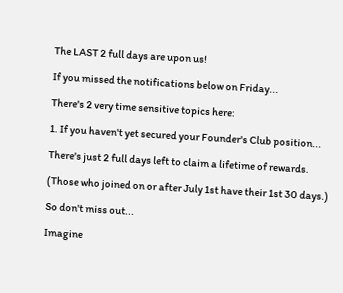The LAST 2 full days are upon us!

If you missed the notifications below on Friday...

There's 2 very time sensitive topics here:

1. If you haven't yet secured your Founder's Club position...

There's just 2 full days left to claim a lifetime of rewards.

(Those who joined on or after July 1st have their 1st 30 days.)

So don't miss out...

Imagine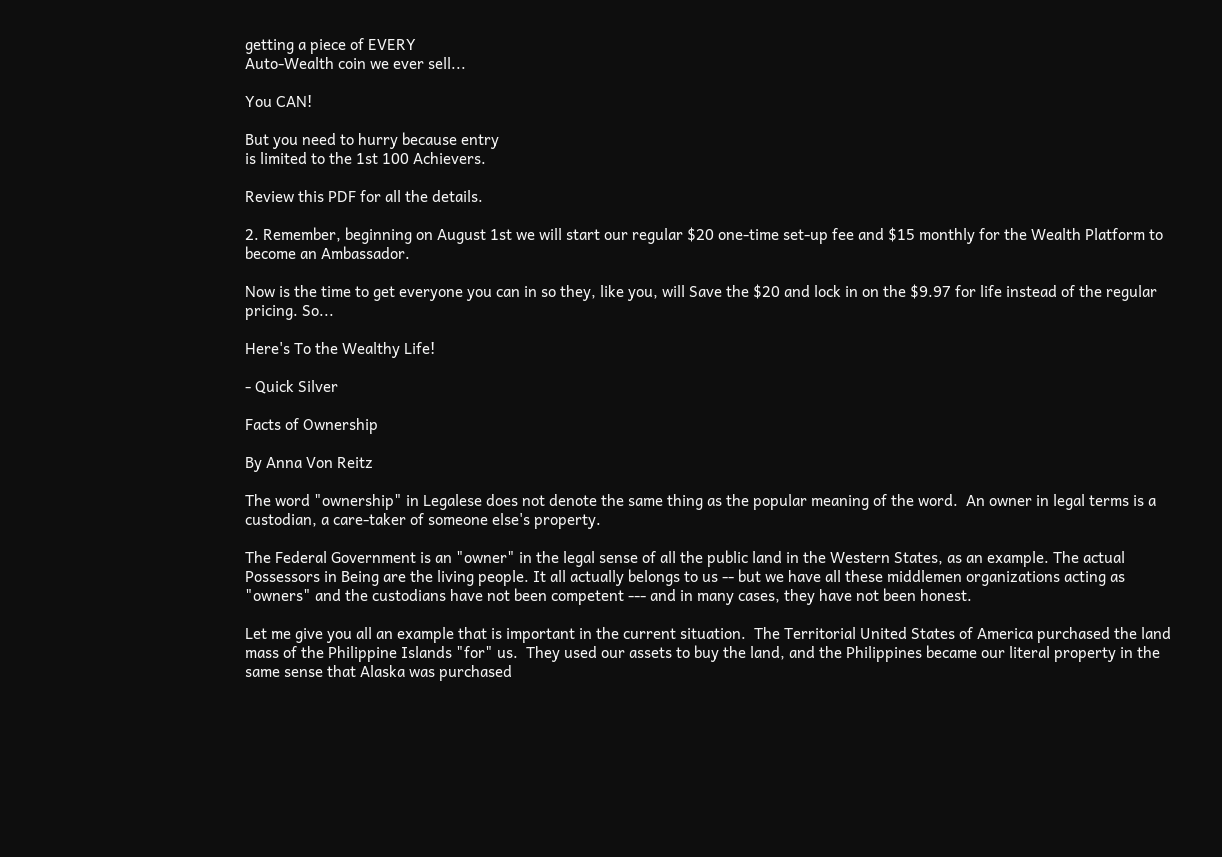getting a piece of EVERY
Auto-Wealth coin we ever sell...

You CAN!

But you need to hurry because entry
is limited to the 1st 100 Achievers.

Review this PDF for all the details.

2. Remember, beginning on August 1st we will start our regular $20 one-time set-up fee and $15 monthly for the Wealth Platform to become an Ambassador.

Now is the time to get everyone you can in so they, like you, will Save the $20 and lock in on the $9.97 for life instead of the regular pricing. So...

Here's To the Wealthy Life!

- Quick Silver

Facts of Ownership

By Anna Von Reitz

The word "ownership" in Legalese does not denote the same thing as the popular meaning of the word.  An owner in legal terms is a custodian, a care-taker of someone else's property.

The Federal Government is an "owner" in the legal sense of all the public land in the Western States, as an example. The actual Possessors in Being are the living people. It all actually belongs to us -- but we have all these middlemen organizations acting as "owners" and the custodians have not been competent --- and in many cases, they have not been honest.

Let me give you all an example that is important in the current situation.  The Territorial United States of America purchased the land mass of the Philippine Islands "for" us.  They used our assets to buy the land, and the Philippines became our literal property in the same sense that Alaska was purchased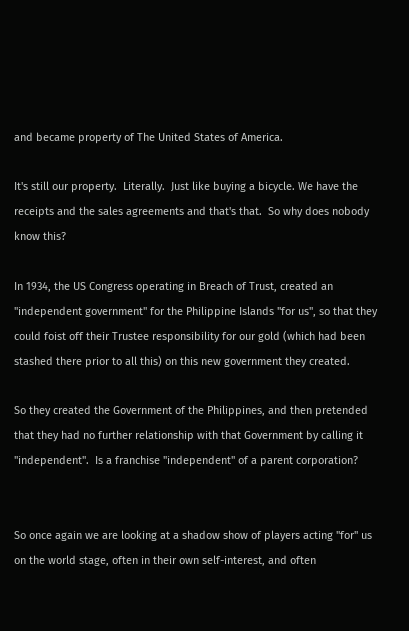and became property of The United States of America.

It's still our property.  Literally.  Just like buying a bicycle. We have the receipts and the sales agreements and that's that.  So why does nobody know this?

In 1934, the US Congress operating in Breach of Trust, created an "independent government" for the Philippine Islands "for us", so that they could foist off their Trustee responsibility for our gold (which had been stashed there prior to all this) on this new government they created.

So they created the Government of the Philippines, and then pretended that they had no further relationship with that Government by calling it "independent".  Is a franchise "independent" of a parent corporation?


So once again we are looking at a shadow show of players acting "for" us on the world stage, often in their own self-interest, and often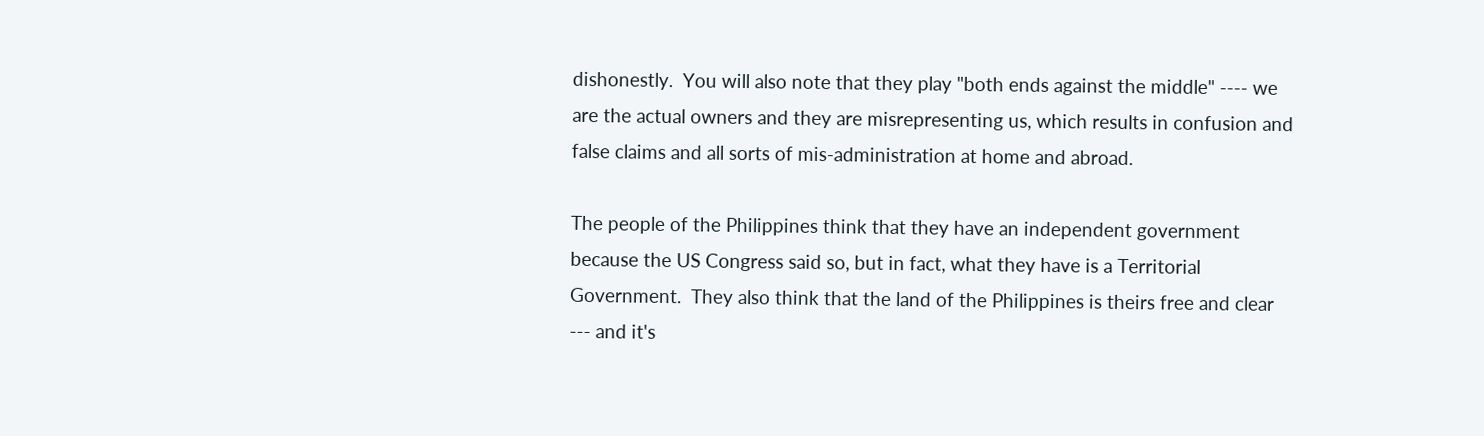dishonestly.  You will also note that they play "both ends against the middle" ---- we are the actual owners and they are misrepresenting us, which results in confusion and false claims and all sorts of mis-administration at home and abroad.

The people of the Philippines think that they have an independent government because the US Congress said so, but in fact, what they have is a Territorial Government.  They also think that the land of the Philippines is theirs free and clear --- and it's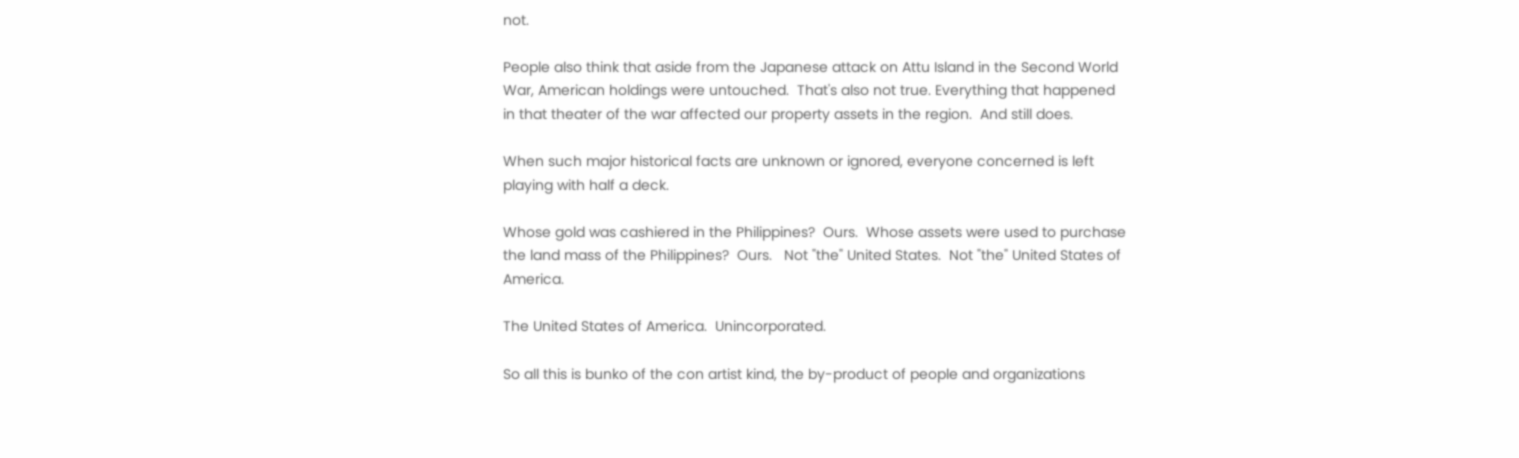not.

People also think that aside from the Japanese attack on Attu Island in the Second World War, American holdings were untouched.  That's also not true. Everything that happened in that theater of the war affected our property assets in the region.  And still does.

When such major historical facts are unknown or ignored, everyone concerned is left playing with half a deck.

Whose gold was cashiered in the Philippines?  Ours.  Whose assets were used to purchase the land mass of the Philippines?  Ours.   Not "the" United States.  Not "the" United States of America.

The United States of America.  Unincorporated.

So all this is bunko of the con artist kind, the by-product of people and organizations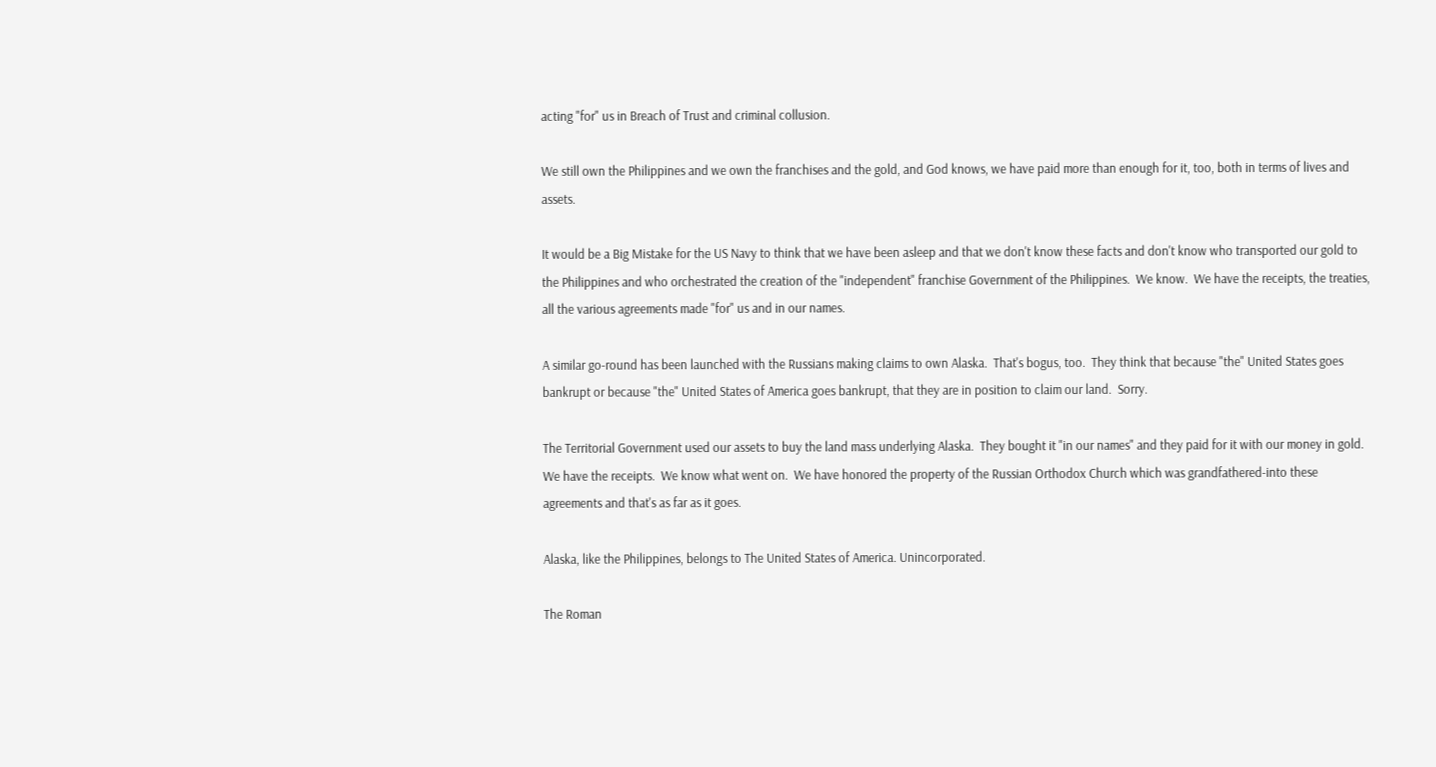acting "for" us in Breach of Trust and criminal collusion.

We still own the Philippines and we own the franchises and the gold, and God knows, we have paid more than enough for it, too, both in terms of lives and assets.

It would be a Big Mistake for the US Navy to think that we have been asleep and that we don't know these facts and don't know who transported our gold to the Philippines and who orchestrated the creation of the "independent" franchise Government of the Philippines.  We know.  We have the receipts, the treaties, all the various agreements made "for" us and in our names.

A similar go-round has been launched with the Russians making claims to own Alaska.  That's bogus, too.  They think that because "the" United States goes bankrupt or because "the" United States of America goes bankrupt, that they are in position to claim our land.  Sorry.

The Territorial Government used our assets to buy the land mass underlying Alaska.  They bought it "in our names" and they paid for it with our money in gold.  We have the receipts.  We know what went on.  We have honored the property of the Russian Orthodox Church which was grandfathered-into these agreements and that's as far as it goes.

Alaska, like the Philippines, belongs to The United States of America. Unincorporated.

The Roman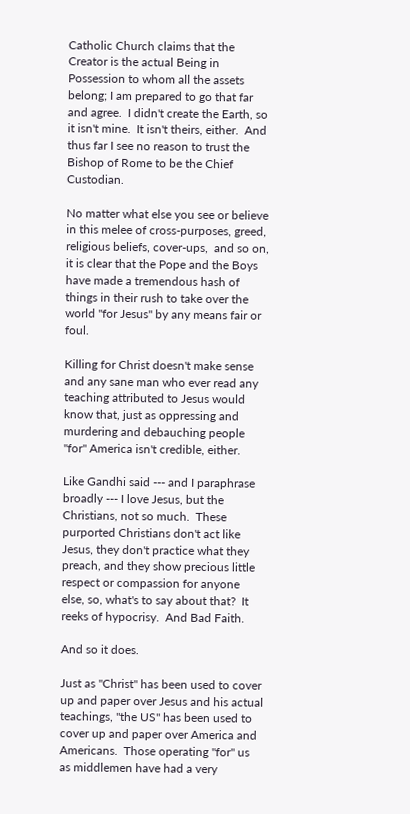Catholic Church claims that the Creator is the actual Being in Possession to whom all the assets belong; I am prepared to go that far and agree.  I didn't create the Earth, so it isn't mine.  It isn't theirs, either.  And thus far I see no reason to trust the Bishop of Rome to be the Chief Custodian.

No matter what else you see or believe in this melee of cross-purposes, greed, religious beliefs, cover-ups,  and so on, it is clear that the Pope and the Boys have made a tremendous hash of things in their rush to take over the world "for Jesus" by any means fair or foul.

Killing for Christ doesn't make sense and any sane man who ever read any teaching attributed to Jesus would know that, just as oppressing and murdering and debauching people "for" America isn't credible, either.

Like Gandhi said --- and I paraphrase broadly --- I love Jesus, but the Christians, not so much.  These purported Christians don't act like Jesus, they don't practice what they preach, and they show precious little respect or compassion for anyone else, so, what's to say about that?  It reeks of hypocrisy.  And Bad Faith.

And so it does.

Just as "Christ" has been used to cover up and paper over Jesus and his actual teachings, "the US" has been used to cover up and paper over America and Americans.  Those operating "for" us as middlemen have had a very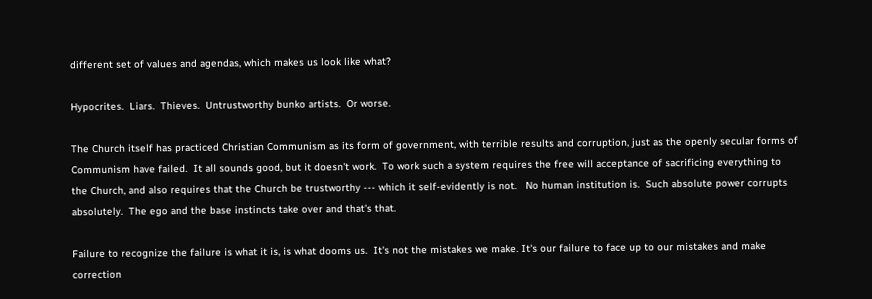different set of values and agendas, which makes us look like what?

Hypocrites.  Liars.  Thieves.  Untrustworthy bunko artists.  Or worse.

The Church itself has practiced Christian Communism as its form of government, with terrible results and corruption, just as the openly secular forms of Communism have failed.  It all sounds good, but it doesn't work.  To work such a system requires the free will acceptance of sacrificing everything to the Church, and also requires that the Church be trustworthy --- which it self-evidently is not.   No human institution is.  Such absolute power corrupts absolutely.  The ego and the base instincts take over and that's that.

Failure to recognize the failure is what it is, is what dooms us.  It's not the mistakes we make. It's our failure to face up to our mistakes and make correction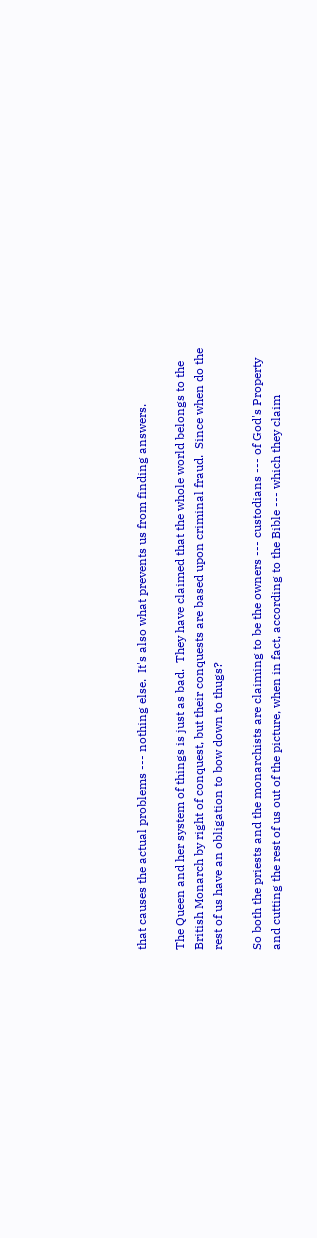that causes the actual problems --- nothing else.  It's also what prevents us from finding answers.

The Queen and her system of things is just as bad.  They have claimed that the whole world belongs to the British Monarch by right of conquest, but their conquests are based upon criminal fraud.  Since when do the rest of us have an obligation to bow down to thugs?

So both the priests and the monarchists are claiming to be the owners --- custodians --- of God's Property and cutting the rest of us out of the picture, when in fact, according to the Bible --- which they claim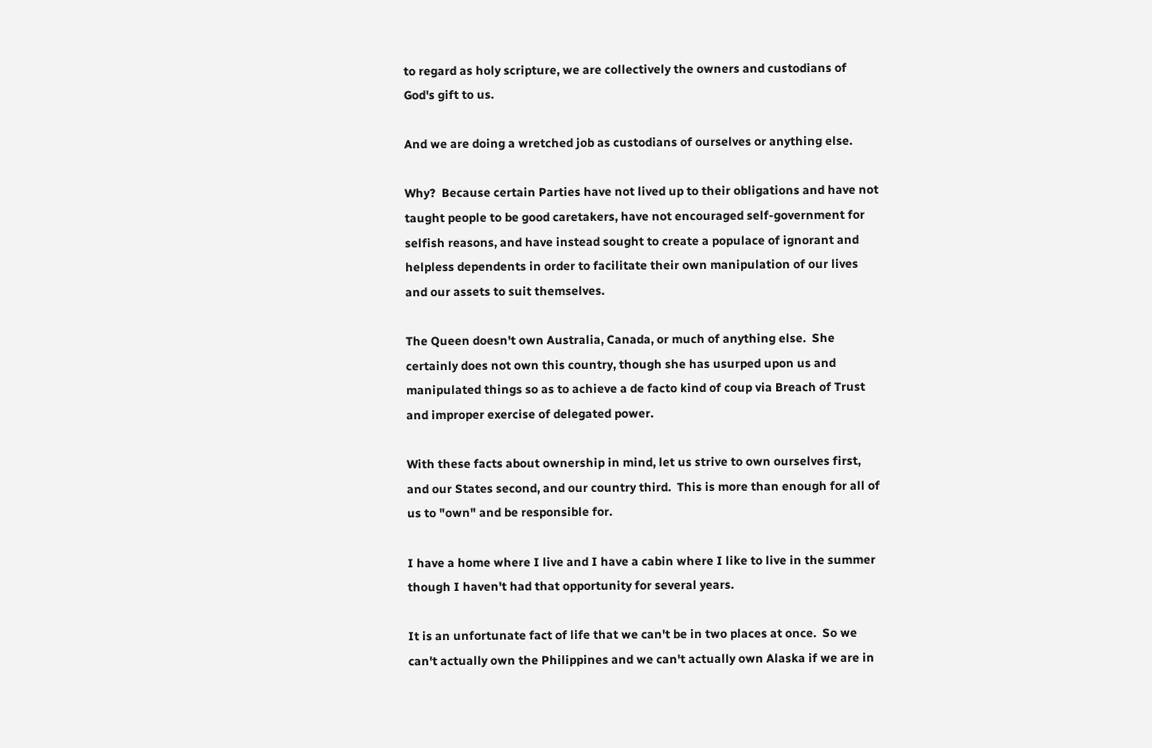to regard as holy scripture, we are collectively the owners and custodians of God's gift to us.

And we are doing a wretched job as custodians of ourselves or anything else.

Why?  Because certain Parties have not lived up to their obligations and have not taught people to be good caretakers, have not encouraged self-government for selfish reasons, and have instead sought to create a populace of ignorant and helpless dependents in order to facilitate their own manipulation of our lives and our assets to suit themselves.

The Queen doesn't own Australia, Canada, or much of anything else.  She certainly does not own this country, though she has usurped upon us and manipulated things so as to achieve a de facto kind of coup via Breach of Trust and improper exercise of delegated power.

With these facts about ownership in mind, let us strive to own ourselves first, and our States second, and our country third.  This is more than enough for all of us to "own" and be responsible for.

I have a home where I live and I have a cabin where I like to live in the summer though I haven't had that opportunity for several years.

It is an unfortunate fact of life that we can't be in two places at once.  So we can't actually own the Philippines and we can't actually own Alaska if we are in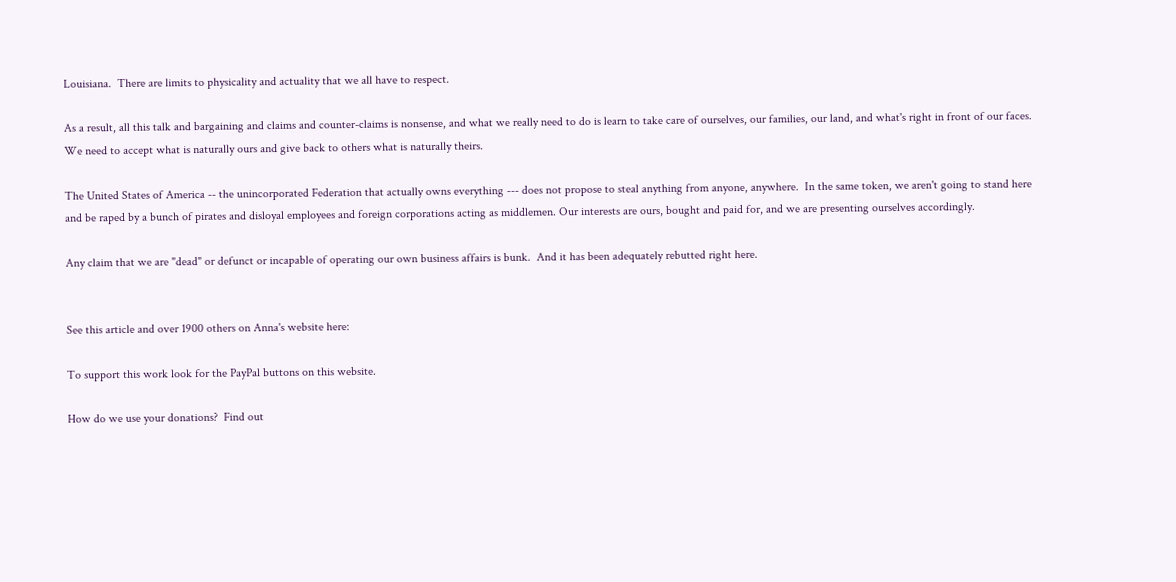Louisiana.  There are limits to physicality and actuality that we all have to respect.

As a result, all this talk and bargaining and claims and counter-claims is nonsense, and what we really need to do is learn to take care of ourselves, our families, our land, and what's right in front of our faces.  We need to accept what is naturally ours and give back to others what is naturally theirs.

The United States of America -- the unincorporated Federation that actually owns everything --- does not propose to steal anything from anyone, anywhere.  In the same token, we aren't going to stand here and be raped by a bunch of pirates and disloyal employees and foreign corporations acting as middlemen. Our interests are ours, bought and paid for, and we are presenting ourselves accordingly.

Any claim that we are "dead" or defunct or incapable of operating our own business affairs is bunk.  And it has been adequately rebutted right here.


See this article and over 1900 others on Anna's website here:

To support this work look for the PayPal buttons on this website.

How do we use your donations?  Find out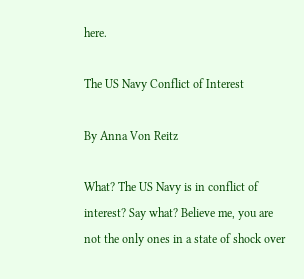here.

The US Navy Conflict of Interest

By Anna Von Reitz

What? The US Navy is in conflict of interest? Say what? Believe me, you are not the only ones in a state of shock over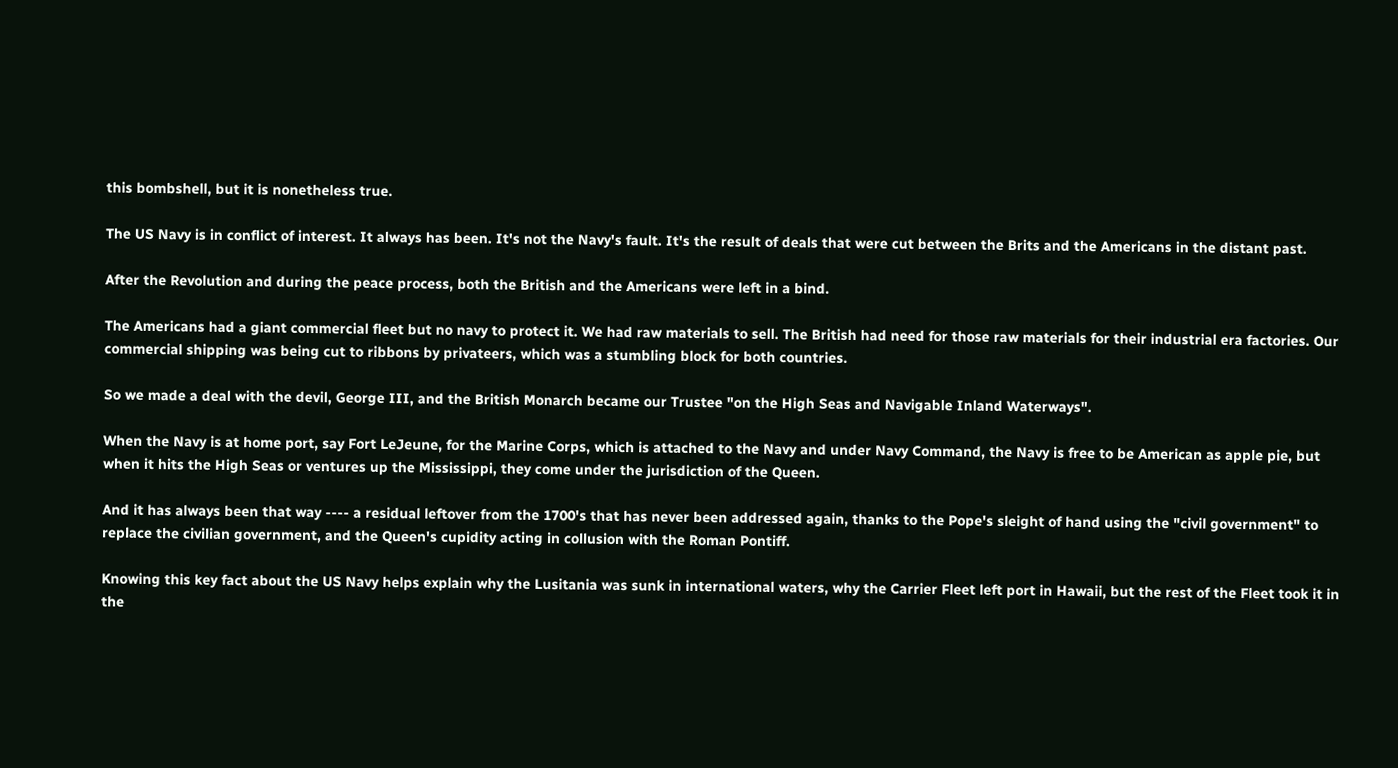this bombshell, but it is nonetheless true.

The US Navy is in conflict of interest. It always has been. It's not the Navy's fault. It's the result of deals that were cut between the Brits and the Americans in the distant past.

After the Revolution and during the peace process, both the British and the Americans were left in a bind.

The Americans had a giant commercial fleet but no navy to protect it. We had raw materials to sell. The British had need for those raw materials for their industrial era factories. Our commercial shipping was being cut to ribbons by privateers, which was a stumbling block for both countries.

So we made a deal with the devil, George III, and the British Monarch became our Trustee "on the High Seas and Navigable Inland Waterways".

When the Navy is at home port, say Fort LeJeune, for the Marine Corps, which is attached to the Navy and under Navy Command, the Navy is free to be American as apple pie, but when it hits the High Seas or ventures up the Mississippi, they come under the jurisdiction of the Queen.

And it has always been that way ---- a residual leftover from the 1700's that has never been addressed again, thanks to the Pope's sleight of hand using the "civil government" to replace the civilian government, and the Queen's cupidity acting in collusion with the Roman Pontiff.

Knowing this key fact about the US Navy helps explain why the Lusitania was sunk in international waters, why the Carrier Fleet left port in Hawaii, but the rest of the Fleet took it in the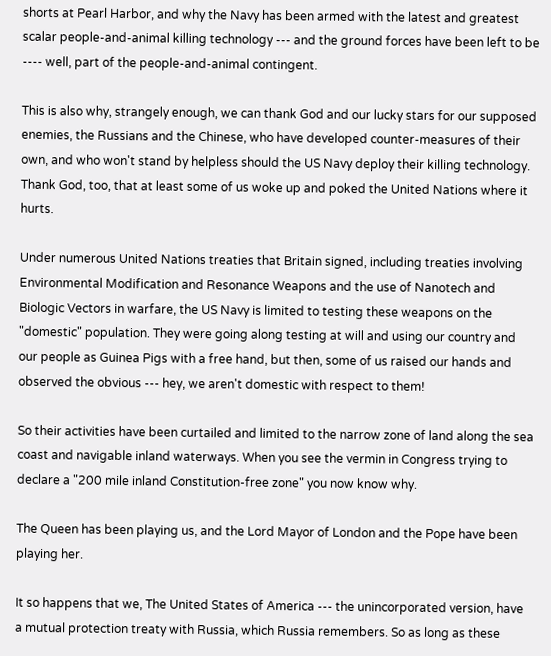shorts at Pearl Harbor, and why the Navy has been armed with the latest and greatest scalar people-and-animal killing technology --- and the ground forces have been left to be ---- well, part of the people-and-animal contingent.

This is also why, strangely enough, we can thank God and our lucky stars for our supposed enemies, the Russians and the Chinese, who have developed counter-measures of their own, and who won't stand by helpless should the US Navy deploy their killing technology. Thank God, too, that at least some of us woke up and poked the United Nations where it hurts.

Under numerous United Nations treaties that Britain signed, including treaties involving Environmental Modification and Resonance Weapons and the use of Nanotech and Biologic Vectors in warfare, the US Navy is limited to testing these weapons on the "domestic" population. They were going along testing at will and using our country and our people as Guinea Pigs with a free hand, but then, some of us raised our hands and observed the obvious --- hey, we aren't domestic with respect to them!

So their activities have been curtailed and limited to the narrow zone of land along the sea coast and navigable inland waterways. When you see the vermin in Congress trying to declare a "200 mile inland Constitution-free zone" you now know why.

The Queen has been playing us, and the Lord Mayor of London and the Pope have been playing her.

It so happens that we, The United States of America --- the unincorporated version, have a mutual protection treaty with Russia, which Russia remembers. So as long as these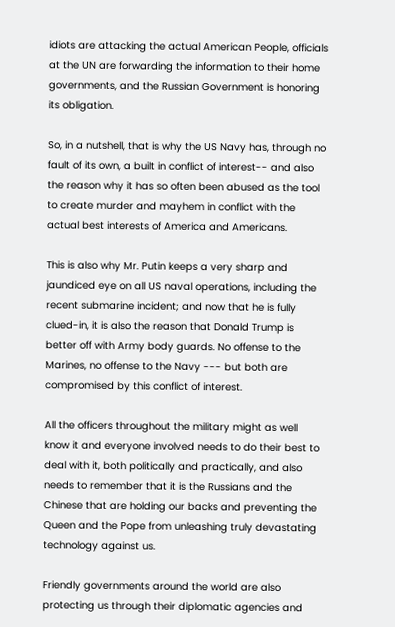idiots are attacking the actual American People, officials at the UN are forwarding the information to their home governments, and the Russian Government is honoring its obligation.

So, in a nutshell, that is why the US Navy has, through no fault of its own, a built in conflict of interest-- and also the reason why it has so often been abused as the tool to create murder and mayhem in conflict with the actual best interests of America and Americans.

This is also why Mr. Putin keeps a very sharp and jaundiced eye on all US naval operations, including the recent submarine incident; and now that he is fully clued-in, it is also the reason that Donald Trump is better off with Army body guards. No offense to the Marines, no offense to the Navy --- but both are compromised by this conflict of interest.

All the officers throughout the military might as well know it and everyone involved needs to do their best to deal with it, both politically and practically, and also needs to remember that it is the Russians and the Chinese that are holding our backs and preventing the Queen and the Pope from unleashing truly devastating technology against us.

Friendly governments around the world are also protecting us through their diplomatic agencies and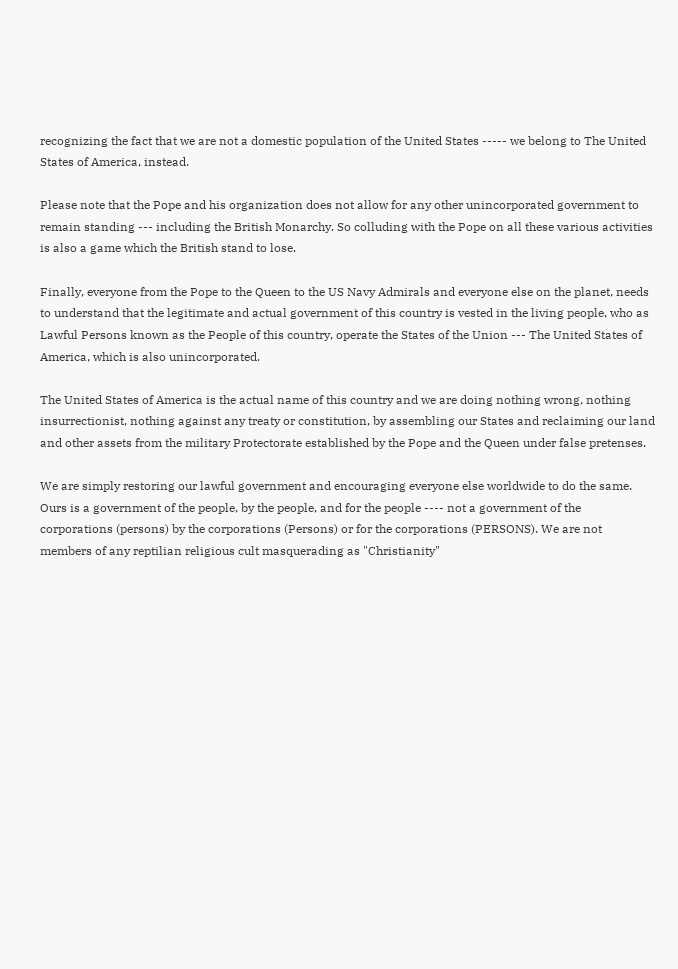recognizing the fact that we are not a domestic population of the United States ----- we belong to The United States of America, instead.

Please note that the Pope and his organization does not allow for any other unincorporated government to remain standing --- including the British Monarchy. So colluding with the Pope on all these various activities is also a game which the British stand to lose.

Finally, everyone from the Pope to the Queen to the US Navy Admirals and everyone else on the planet, needs to understand that the legitimate and actual government of this country is vested in the living people, who as Lawful Persons known as the People of this country, operate the States of the Union --- The United States of America, which is also unincorporated.

The United States of America is the actual name of this country and we are doing nothing wrong, nothing insurrectionist, nothing against any treaty or constitution, by assembling our States and reclaiming our land and other assets from the military Protectorate established by the Pope and the Queen under false pretenses.

We are simply restoring our lawful government and encouraging everyone else worldwide to do the same. Ours is a government of the people, by the people, and for the people ---- not a government of the corporations (persons) by the corporations (Persons) or for the corporations (PERSONS). We are not members of any reptilian religious cult masquerading as "Christianity"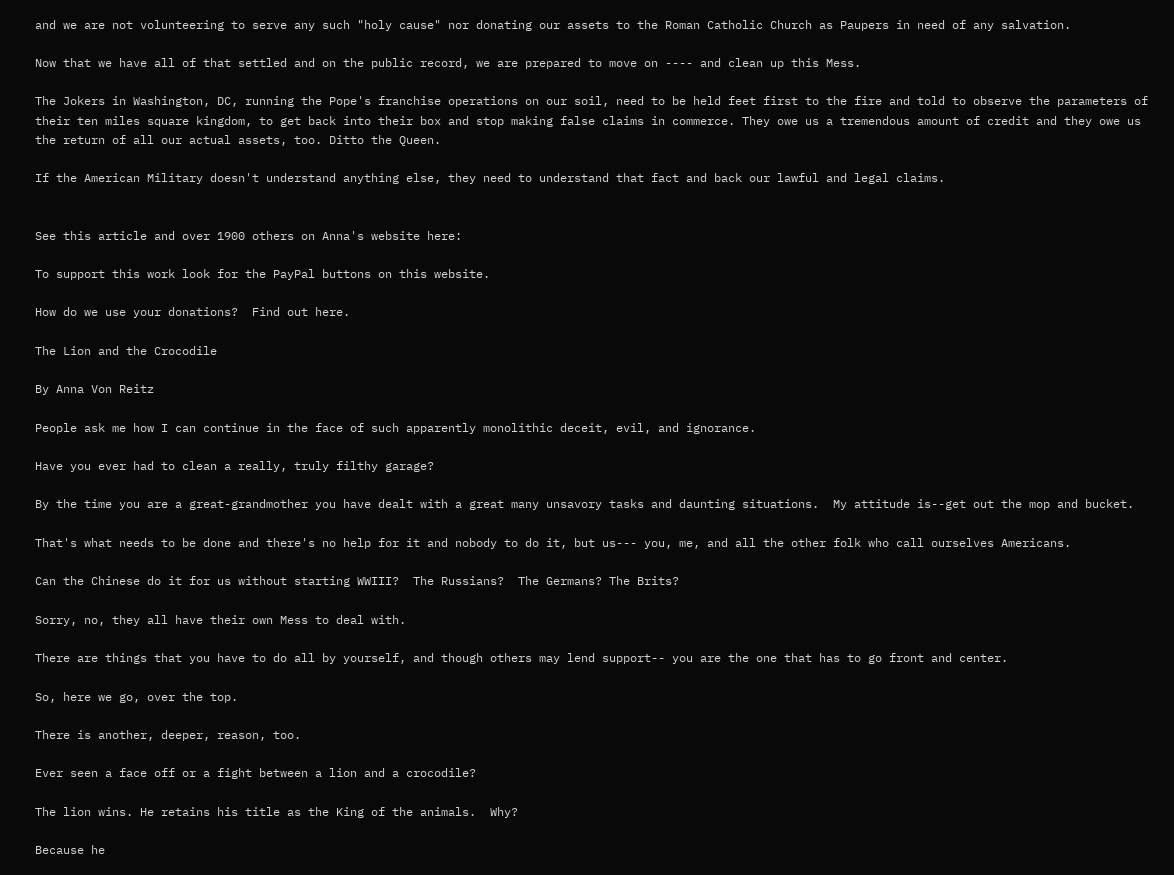and we are not volunteering to serve any such "holy cause" nor donating our assets to the Roman Catholic Church as Paupers in need of any salvation.

Now that we have all of that settled and on the public record, we are prepared to move on ---- and clean up this Mess.

The Jokers in Washington, DC, running the Pope's franchise operations on our soil, need to be held feet first to the fire and told to observe the parameters of their ten miles square kingdom, to get back into their box and stop making false claims in commerce. They owe us a tremendous amount of credit and they owe us the return of all our actual assets, too. Ditto the Queen.

If the American Military doesn't understand anything else, they need to understand that fact and back our lawful and legal claims.


See this article and over 1900 others on Anna's website here:

To support this work look for the PayPal buttons on this website.

How do we use your donations?  Find out here.

The Lion and the Crocodile

By Anna Von Reitz

People ask me how I can continue in the face of such apparently monolithic deceit, evil, and ignorance.

Have you ever had to clean a really, truly filthy garage?

By the time you are a great-grandmother you have dealt with a great many unsavory tasks and daunting situations.  My attitude is--get out the mop and bucket.

That's what needs to be done and there's no help for it and nobody to do it, but us--- you, me, and all the other folk who call ourselves Americans.

Can the Chinese do it for us without starting WWIII?  The Russians?  The Germans? The Brits?

Sorry, no, they all have their own Mess to deal with.

There are things that you have to do all by yourself, and though others may lend support-- you are the one that has to go front and center.

So, here we go, over the top.

There is another, deeper, reason, too.

Ever seen a face off or a fight between a lion and a crocodile?

The lion wins. He retains his title as the King of the animals.  Why?

Because he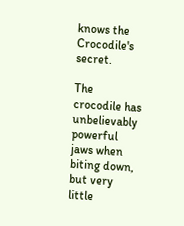knows the Crocodile's secret.

The crocodile has unbelievably powerful jaws when biting down, but very little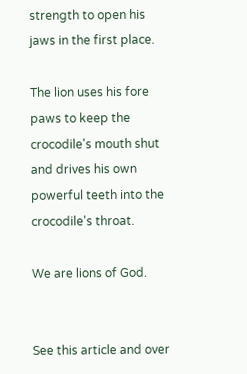strength to open his jaws in the first place.

The lion uses his fore paws to keep the crocodile's mouth shut and drives his own powerful teeth into the crocodile's throat.

We are lions of God.


See this article and over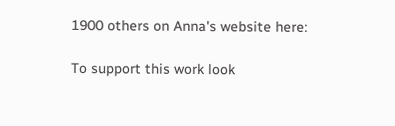1900 others on Anna's website here:

To support this work look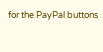for the PayPal buttons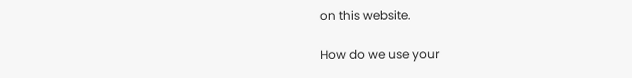on this website.

How do we use your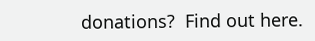donations?  Find out here.